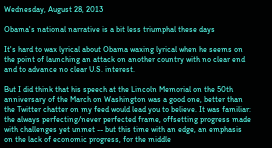Wednesday, August 28, 2013

Obama's national narrative is a bit less triumphal these days

It's hard to wax lyrical about Obama waxing lyrical when he seems on the point of launching an attack on another country with no clear end and to advance no clear U.S. interest.

But I did think that his speech at the Lincoln Memorial on the 50th anniversary of the March on Washington was a good one, better than the Twitter chatter on my feed would lead you to believe. It was familiar: the always perfecting/never perfected frame, offsetting progress made with challenges yet unmet -- but this time with an edge, an emphasis on the lack of economic progress, for the middle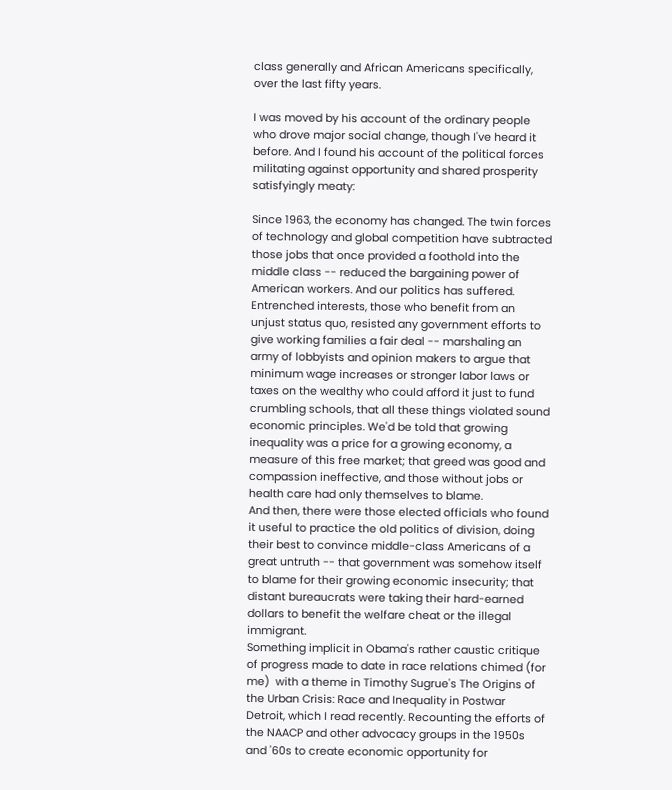class generally and African Americans specifically, over the last fifty years.

I was moved by his account of the ordinary people who drove major social change, though I've heard it before. And I found his account of the political forces militating against opportunity and shared prosperity satisfyingly meaty:

Since 1963, the economy has changed. The twin forces of technology and global competition have subtracted those jobs that once provided a foothold into the middle class -- reduced the bargaining power of American workers. And our politics has suffered. Entrenched interests, those who benefit from an unjust status quo, resisted any government efforts to give working families a fair deal -- marshaling an army of lobbyists and opinion makers to argue that minimum wage increases or stronger labor laws or taxes on the wealthy who could afford it just to fund crumbling schools, that all these things violated sound economic principles. We'd be told that growing inequality was a price for a growing economy, a measure of this free market; that greed was good and compassion ineffective, and those without jobs or health care had only themselves to blame.
And then, there were those elected officials who found it useful to practice the old politics of division, doing their best to convince middle-class Americans of a great untruth -- that government was somehow itself to blame for their growing economic insecurity; that distant bureaucrats were taking their hard-earned dollars to benefit the welfare cheat or the illegal immigrant.
Something implicit in Obama's rather caustic critique of progress made to date in race relations chimed (for me)  with a theme in Timothy Sugrue's The Origins of the Urban Crisis: Race and Inequality in Postwar Detroit, which I read recently. Recounting the efforts of the NAACP and other advocacy groups in the 1950s and '60s to create economic opportunity for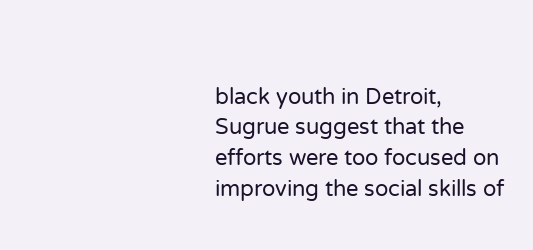black youth in Detroit, Sugrue suggest that the efforts were too focused on improving the social skills of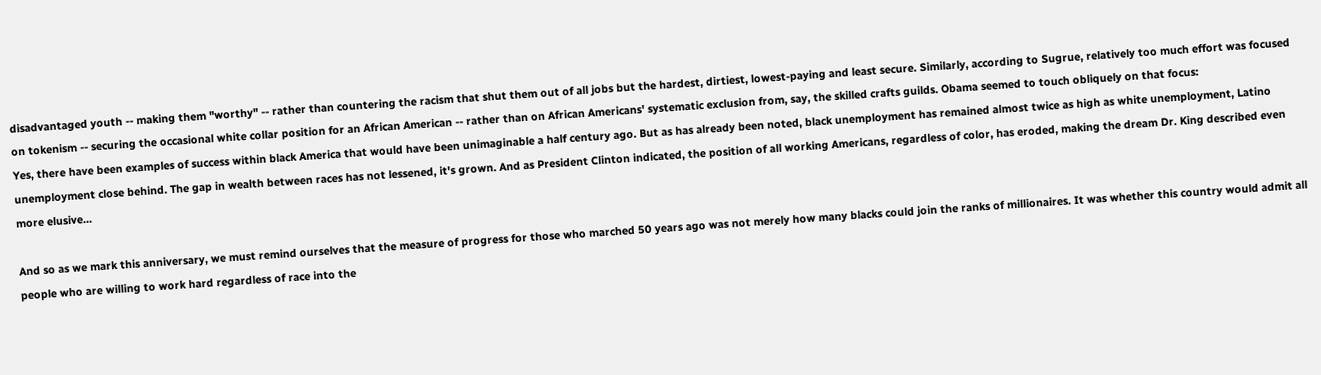disadvantaged youth -- making them "worthy" -- rather than countering the racism that shut them out of all jobs but the hardest, dirtiest, lowest-paying and least secure. Similarly, according to Sugrue, relatively too much effort was focused on tokenism -- securing the occasional white collar position for an African American -- rather than on African Americans' systematic exclusion from, say, the skilled crafts guilds. Obama seemed to touch obliquely on that focus:
Yes, there have been examples of success within black America that would have been unimaginable a half century ago. But as has already been noted, black unemployment has remained almost twice as high as white unemployment, Latino unemployment close behind. The gap in wealth between races has not lessened, it's grown. And as President Clinton indicated, the position of all working Americans, regardless of color, has eroded, making the dream Dr. King described even more elusive...

And so as we mark this anniversary, we must remind ourselves that the measure of progress for those who marched 50 years ago was not merely how many blacks could join the ranks of millionaires. It was whether this country would admit all people who are willing to work hard regardless of race into the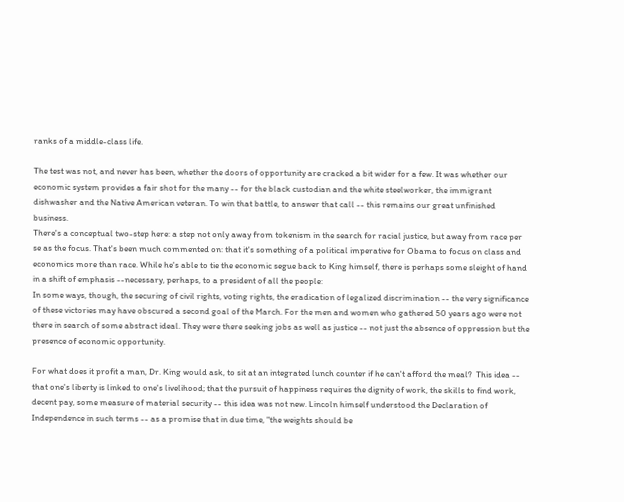ranks of a middle-class life.

The test was not, and never has been, whether the doors of opportunity are cracked a bit wider for a few. It was whether our economic system provides a fair shot for the many -- for the black custodian and the white steelworker, the immigrant dishwasher and the Native American veteran. To win that battle, to answer that call -- this remains our great unfinished business.
There's a conceptual two-step here: a step not only away from tokenism in the search for racial justice, but away from race per se as the focus. That's been much commented on: that it's something of a political imperative for Obama to focus on class and economics more than race. While he's able to tie the economic segue back to King himself, there is perhaps some sleight of hand in a shift of emphasis --necessary, perhaps, to a president of all the people:
In some ways, though, the securing of civil rights, voting rights, the eradication of legalized discrimination -- the very significance of these victories may have obscured a second goal of the March. For the men and women who gathered 50 years ago were not there in search of some abstract ideal. They were there seeking jobs as well as justice -- not just the absence of oppression but the presence of economic opportunity.

For what does it profit a man, Dr. King would ask, to sit at an integrated lunch counter if he can't afford the meal?  This idea -- that one's liberty is linked to one's livelihood; that the pursuit of happiness requires the dignity of work, the skills to find work, decent pay, some measure of material security -- this idea was not new. Lincoln himself understood the Declaration of Independence in such terms -- as a promise that in due time, "the weights should be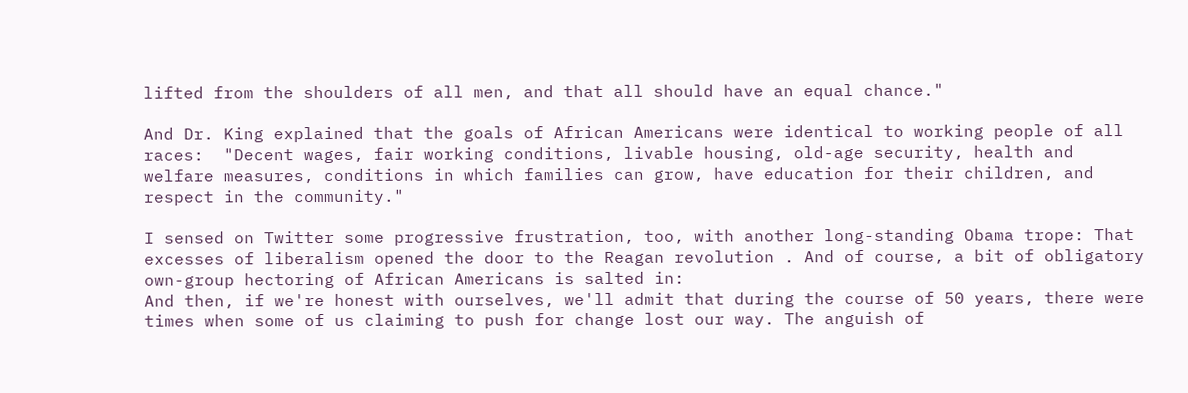lifted from the shoulders of all men, and that all should have an equal chance."

And Dr. King explained that the goals of African Americans were identical to working people of all races:  "Decent wages, fair working conditions, livable housing, old-age security, health and welfare measures, conditions in which families can grow, have education for their children, and respect in the community."

I sensed on Twitter some progressive frustration, too, with another long-standing Obama trope: That excesses of liberalism opened the door to the Reagan revolution . And of course, a bit of obligatory own-group hectoring of African Americans is salted in:
And then, if we're honest with ourselves, we'll admit that during the course of 50 years, there were times when some of us claiming to push for change lost our way. The anguish of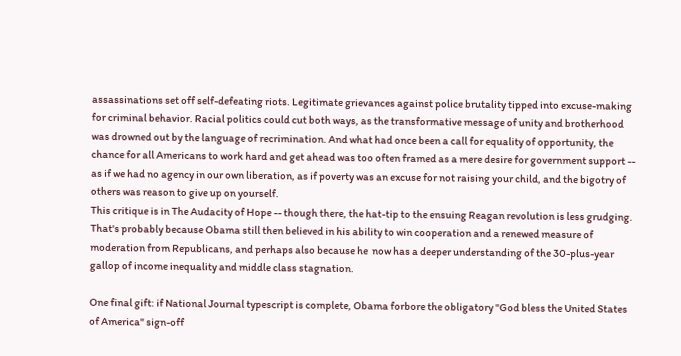assassinations set off self-defeating riots. Legitimate grievances against police brutality tipped into excuse-making for criminal behavior. Racial politics could cut both ways, as the transformative message of unity and brotherhood was drowned out by the language of recrimination. And what had once been a call for equality of opportunity, the chance for all Americans to work hard and get ahead was too often framed as a mere desire for government support -- as if we had no agency in our own liberation, as if poverty was an excuse for not raising your child, and the bigotry of others was reason to give up on yourself.
This critique is in The Audacity of Hope -- though there, the hat-tip to the ensuing Reagan revolution is less grudging. That's probably because Obama still then believed in his ability to win cooperation and a renewed measure of moderation from Republicans, and perhaps also because he  now has a deeper understanding of the 30-plus-year gallop of income inequality and middle class stagnation.

One final gift: if National Journal typescript is complete, Obama forbore the obligatory "God bless the United States of America" sign-off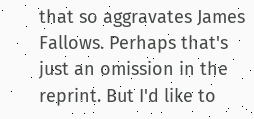that so aggravates James Fallows. Perhaps that's just an omission in the reprint. But I'd like to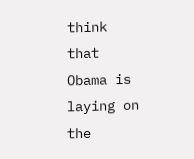think that Obama is laying on the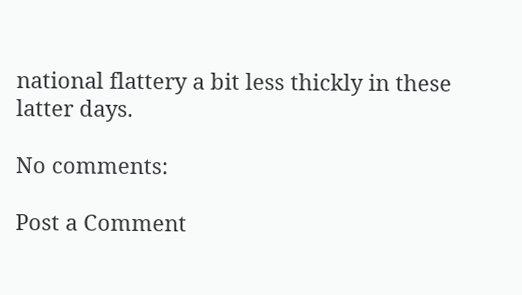national flattery a bit less thickly in these latter days.

No comments:

Post a Comment